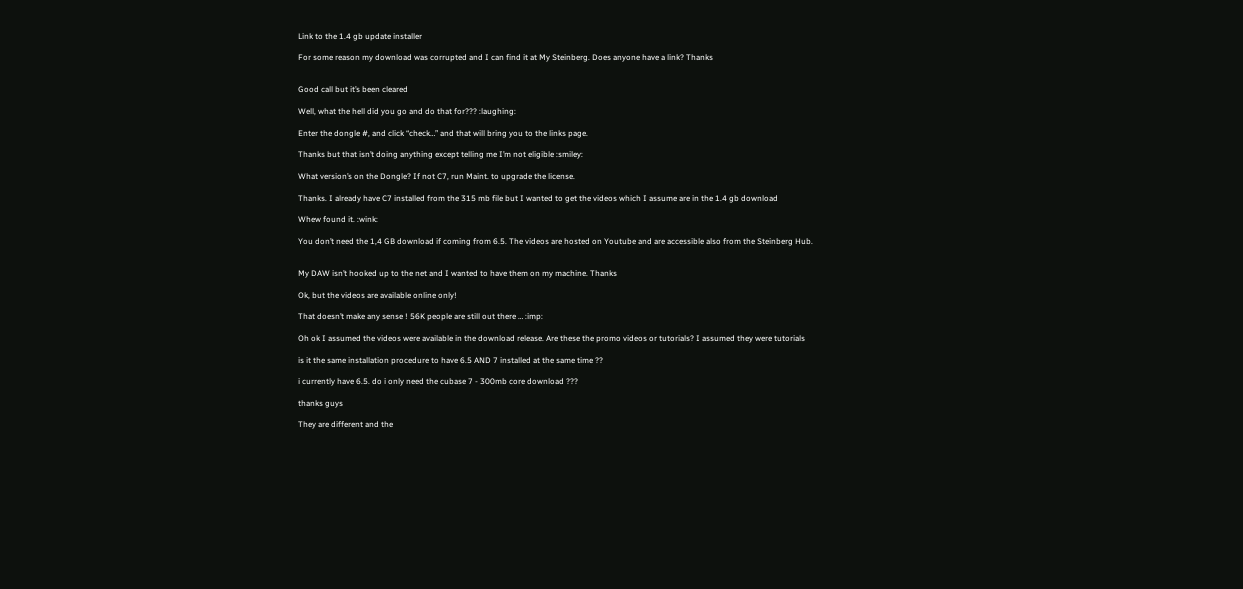Link to the 1.4 gb update installer

For some reason my download was corrupted and I can find it at My Steinberg. Does anyone have a link? Thanks


Good call but it’s been cleared

Well, what the hell did you go and do that for??? :laughing:

Enter the dongle #, and click “check…” and that will bring you to the links page.

Thanks but that isn’t doing anything except telling me I’m not eligible :smiley:

What version’s on the Dongle? If not C7, run Maint. to upgrade the license.

Thanks. I already have C7 installed from the 315 mb file but I wanted to get the videos which I assume are in the 1.4 gb download

Whew found it. :wink:

You don’t need the 1,4 GB download if coming from 6.5. The videos are hosted on Youtube and are accessible also from the Steinberg Hub.


My DAW isn’t hooked up to the net and I wanted to have them on my machine. Thanks

Ok, but the videos are available online only!

That doesn’t make any sense ! 56K people are still out there … :imp:

Oh ok I assumed the videos were available in the download release. Are these the promo videos or tutorials? I assumed they were tutorials

is it the same installation procedure to have 6.5 AND 7 installed at the same time ??

i currently have 6.5. do i only need the cubase 7 - 300mb core download ???

thanks guys

They are different and the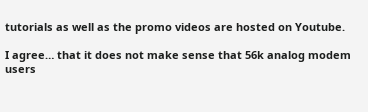tutorials as well as the promo videos are hosted on Youtube.

I agree… that it does not make sense that 56k analog modem users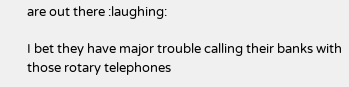are out there :laughing:

I bet they have major trouble calling their banks with those rotary telephones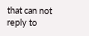that can not reply to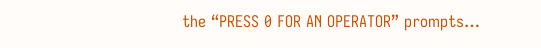the “PRESS 0 FOR AN OPERATOR” prompts…